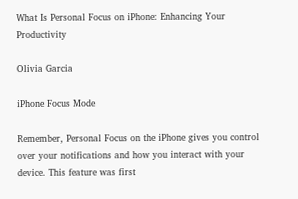What Is Personal Focus on iPhone: Enhancing Your Productivity

Olivia Garcia

iPhone Focus Mode

Remember, Personal Focus on the iPhone gives you control over your notifications and how you interact with your device. This feature was first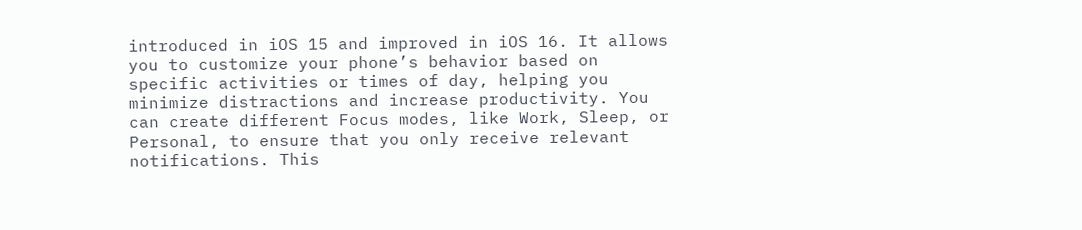introduced in iOS 15 and improved in iOS 16. It allows you to customize your phone’s behavior based on specific activities or times of day, helping you minimize distractions and increase productivity. You can create different Focus modes, like Work, Sleep, or Personal, to ensure that you only receive relevant notifications. This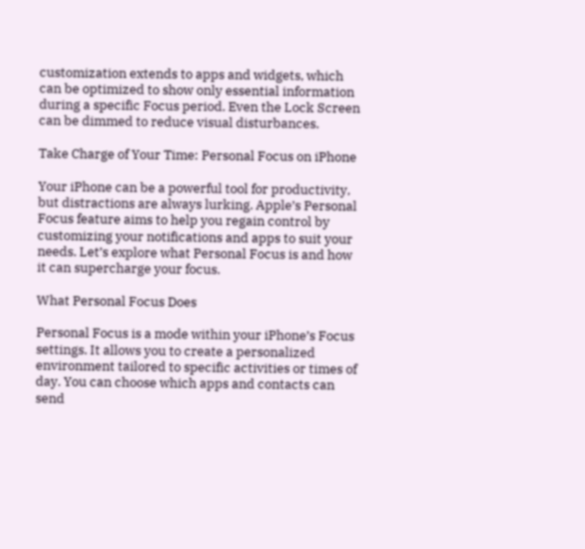customization extends to apps and widgets, which can be optimized to show only essential information during a specific Focus period. Even the Lock Screen can be dimmed to reduce visual disturbances.

Take Charge of Your Time: Personal Focus on iPhone

Your iPhone can be a powerful tool for productivity, but distractions are always lurking. Apple’s Personal Focus feature aims to help you regain control by customizing your notifications and apps to suit your needs. Let’s explore what Personal Focus is and how it can supercharge your focus.

What Personal Focus Does

Personal Focus is a mode within your iPhone’s Focus settings. It allows you to create a personalized environment tailored to specific activities or times of day. You can choose which apps and contacts can send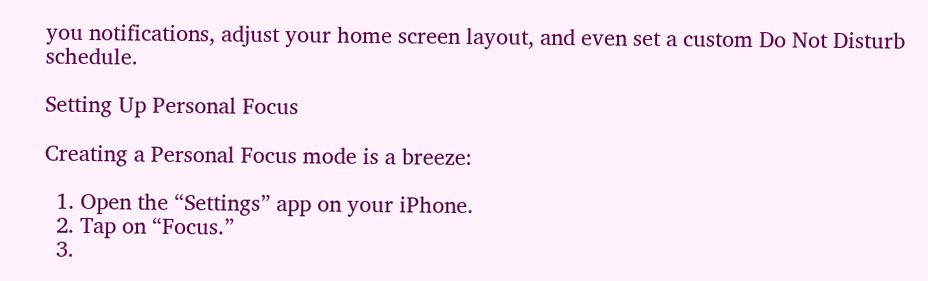you notifications, adjust your home screen layout, and even set a custom Do Not Disturb schedule.

Setting Up Personal Focus

Creating a Personal Focus mode is a breeze:

  1. Open the “Settings” app on your iPhone.
  2. Tap on “Focus.”
  3.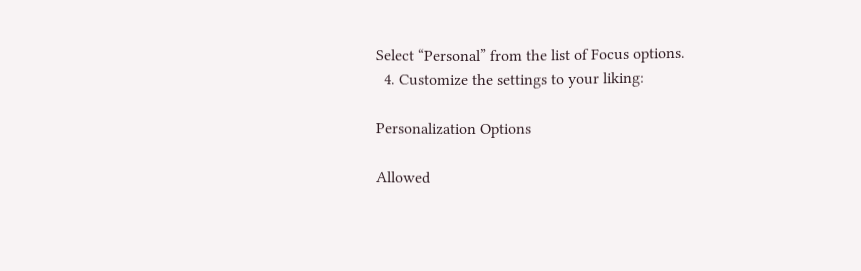Select “Personal” from the list of Focus options.
  4. Customize the settings to your liking:

Personalization Options

Allowed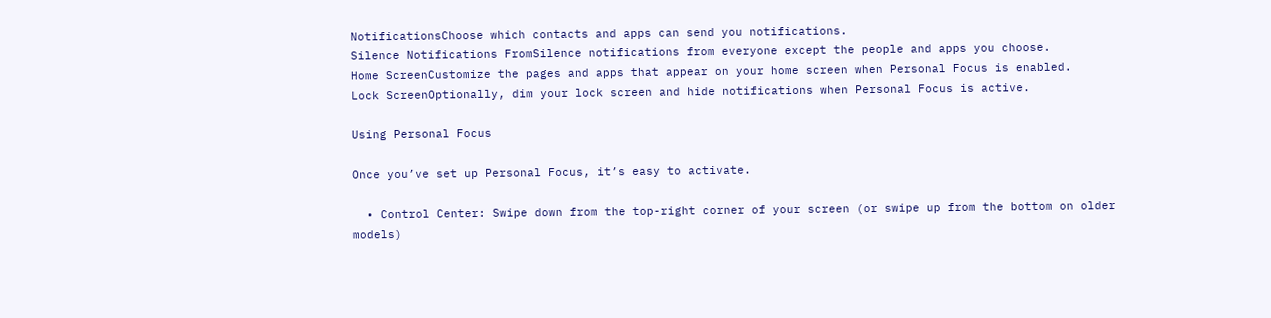NotificationsChoose which contacts and apps can send you notifications.
Silence Notifications FromSilence notifications from everyone except the people and apps you choose.
Home ScreenCustomize the pages and apps that appear on your home screen when Personal Focus is enabled.
Lock ScreenOptionally, dim your lock screen and hide notifications when Personal Focus is active.

Using Personal Focus

Once you’ve set up Personal Focus, it’s easy to activate.

  • Control Center: Swipe down from the top-right corner of your screen (or swipe up from the bottom on older models)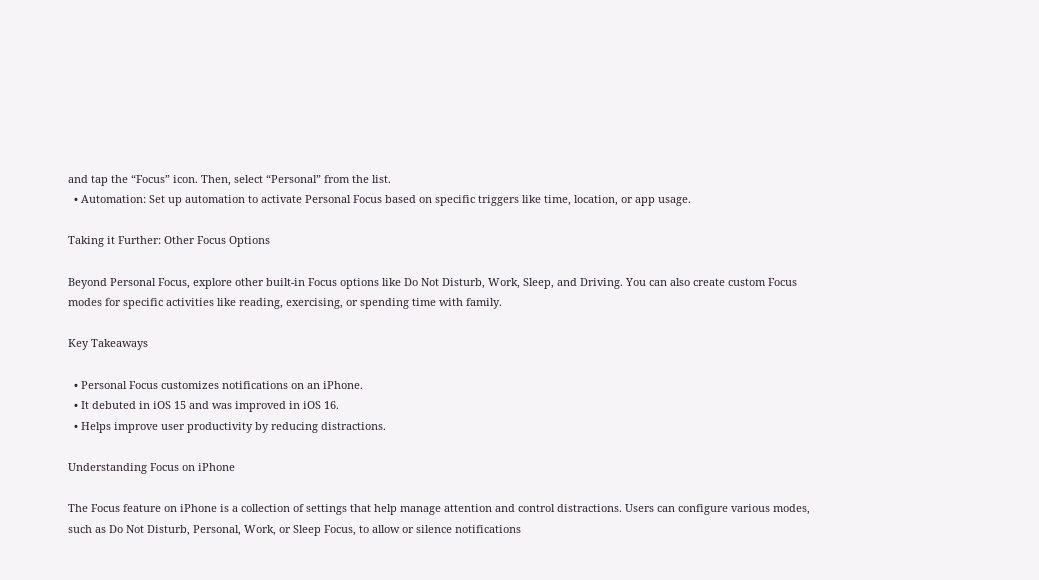and tap the “Focus” icon. Then, select “Personal” from the list.
  • Automation: Set up automation to activate Personal Focus based on specific triggers like time, location, or app usage.

Taking it Further: Other Focus Options

Beyond Personal Focus, explore other built-in Focus options like Do Not Disturb, Work, Sleep, and Driving. You can also create custom Focus modes for specific activities like reading, exercising, or spending time with family.

Key Takeaways

  • Personal Focus customizes notifications on an iPhone.
  • It debuted in iOS 15 and was improved in iOS 16.
  • Helps improve user productivity by reducing distractions.

Understanding Focus on iPhone

The Focus feature on iPhone is a collection of settings that help manage attention and control distractions. Users can configure various modes, such as Do Not Disturb, Personal, Work, or Sleep Focus, to allow or silence notifications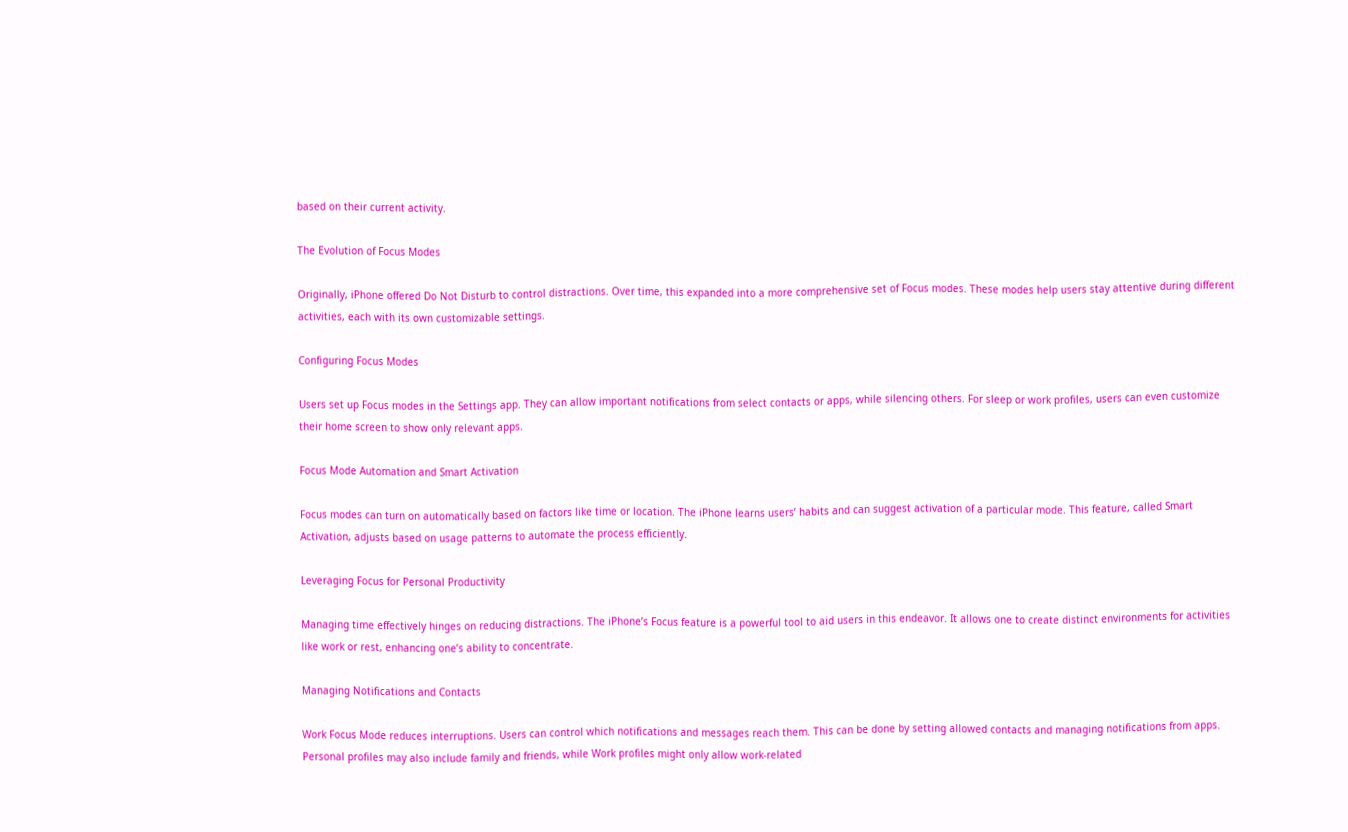based on their current activity.

The Evolution of Focus Modes

Originally, iPhone offered Do Not Disturb to control distractions. Over time, this expanded into a more comprehensive set of Focus modes. These modes help users stay attentive during different activities, each with its own customizable settings.

Configuring Focus Modes

Users set up Focus modes in the Settings app. They can allow important notifications from select contacts or apps, while silencing others. For sleep or work profiles, users can even customize their home screen to show only relevant apps.

Focus Mode Automation and Smart Activation

Focus modes can turn on automatically based on factors like time or location. The iPhone learns users’ habits and can suggest activation of a particular mode. This feature, called Smart Activation, adjusts based on usage patterns to automate the process efficiently.

Leveraging Focus for Personal Productivity

Managing time effectively hinges on reducing distractions. The iPhone’s Focus feature is a powerful tool to aid users in this endeavor. It allows one to create distinct environments for activities like work or rest, enhancing one’s ability to concentrate.

Managing Notifications and Contacts

Work Focus Mode reduces interruptions. Users can control which notifications and messages reach them. This can be done by setting allowed contacts and managing notifications from apps. Personal profiles may also include family and friends, while Work profiles might only allow work-related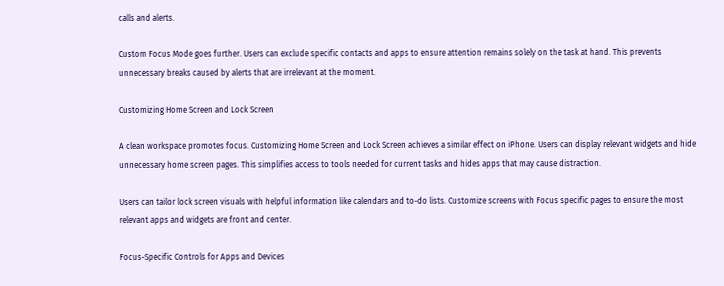calls and alerts.

Custom Focus Mode goes further. Users can exclude specific contacts and apps to ensure attention remains solely on the task at hand. This prevents unnecessary breaks caused by alerts that are irrelevant at the moment.

Customizing Home Screen and Lock Screen

A clean workspace promotes focus. Customizing Home Screen and Lock Screen achieves a similar effect on iPhone. Users can display relevant widgets and hide unnecessary home screen pages. This simplifies access to tools needed for current tasks and hides apps that may cause distraction.

Users can tailor lock screen visuals with helpful information like calendars and to-do lists. Customize screens with Focus specific pages to ensure the most relevant apps and widgets are front and center.

Focus-Specific Controls for Apps and Devices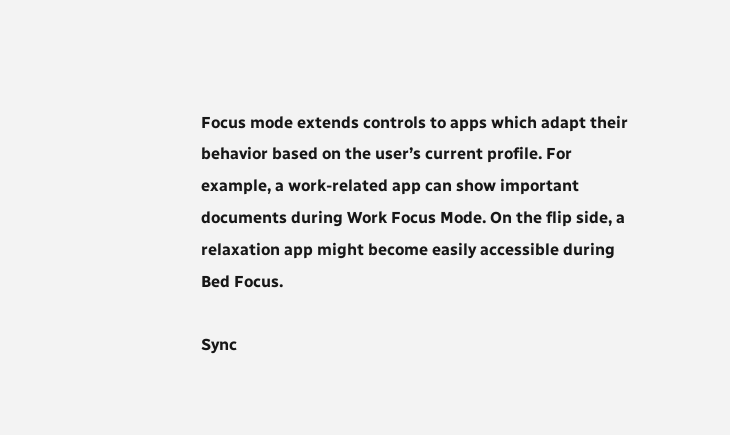Focus mode extends controls to apps which adapt their behavior based on the user’s current profile. For example, a work-related app can show important documents during Work Focus Mode. On the flip side, a relaxation app might become easily accessible during Bed Focus.

Sync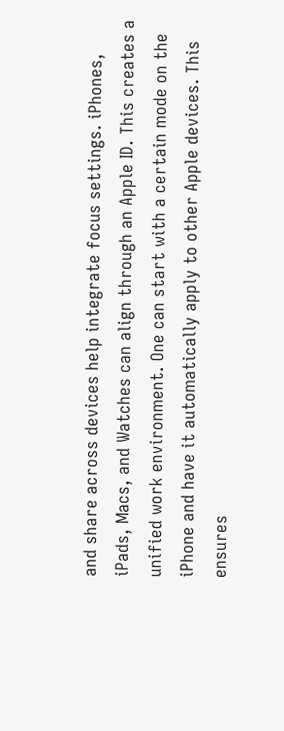and share across devices help integrate focus settings. iPhones, iPads, Macs, and Watches can align through an Apple ID. This creates a unified work environment. One can start with a certain mode on the iPhone and have it automatically apply to other Apple devices. This ensures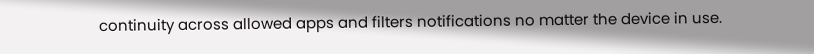continuity across allowed apps and filters notifications no matter the device in use.